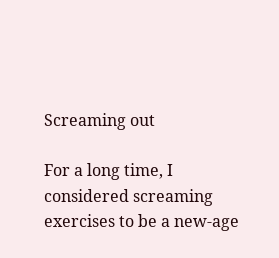Screaming out

For a long time, I considered screaming exercises to be a new-age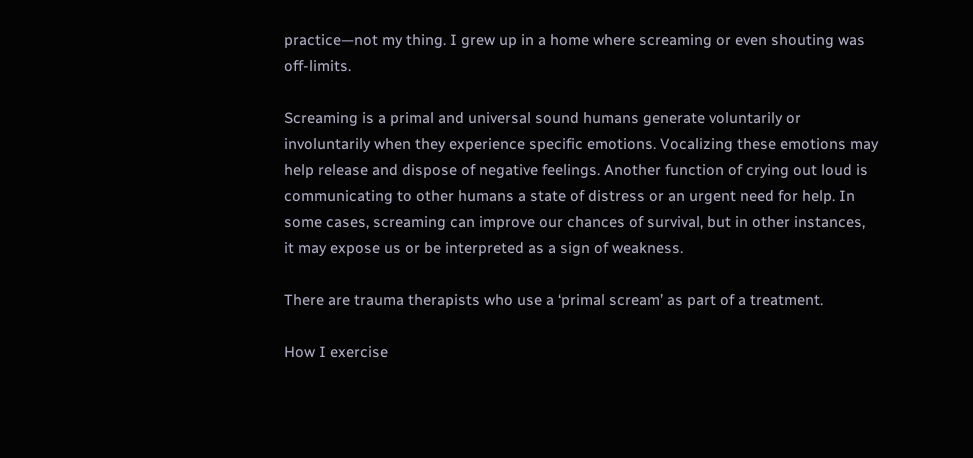practice—not my thing. I grew up in a home where screaming or even shouting was off-limits.

Screaming is a primal and universal sound humans generate voluntarily or involuntarily when they experience specific emotions. Vocalizing these emotions may help release and dispose of negative feelings. Another function of crying out loud is communicating to other humans a state of distress or an urgent need for help. In some cases, screaming can improve our chances of survival, but in other instances, it may expose us or be interpreted as a sign of weakness.

There are trauma therapists who use a ‘primal scream’ as part of a treatment.

How I exercise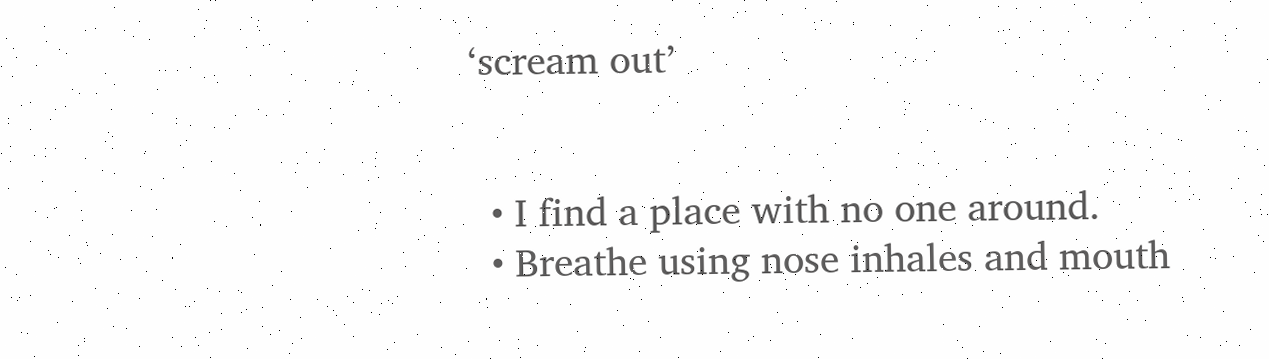‘scream out’


  • I find a place with no one around.
  • Breathe using nose inhales and mouth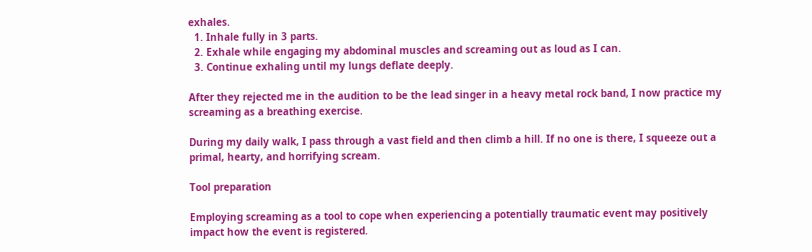exhales.
  1. Inhale fully in 3 parts.
  2. Exhale while engaging my abdominal muscles and screaming out as loud as I can.
  3. Continue exhaling until my lungs deflate deeply.

After they rejected me in the audition to be the lead singer in a heavy metal rock band, I now practice my screaming as a breathing exercise.

During my daily walk, I pass through a vast field and then climb a hill. If no one is there, I squeeze out a primal, hearty, and horrifying scream.

Tool preparation

Employing screaming as a tool to cope when experiencing a potentially traumatic event may positively impact how the event is registered.